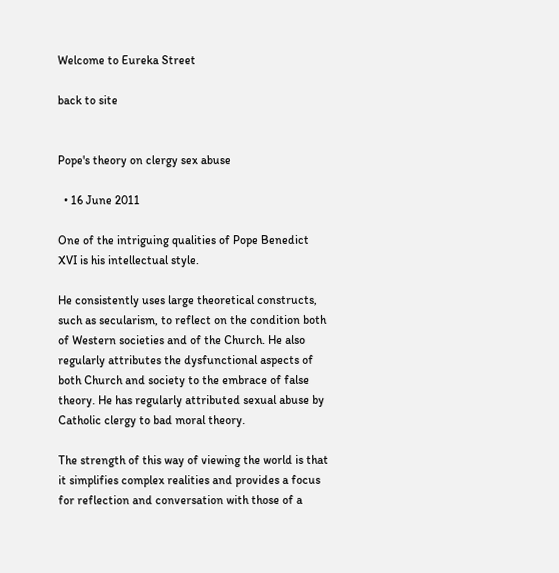Welcome to Eureka Street

back to site


Pope's theory on clergy sex abuse

  • 16 June 2011

One of the intriguing qualities of Pope Benedict XVI is his intellectual style.

He consistently uses large theoretical constructs, such as secularism, to reflect on the condition both of Western societies and of the Church. He also regularly attributes the dysfunctional aspects of both Church and society to the embrace of false theory. He has regularly attributed sexual abuse by Catholic clergy to bad moral theory.

The strength of this way of viewing the world is that it simplifies complex realities and provides a focus for reflection and conversation with those of a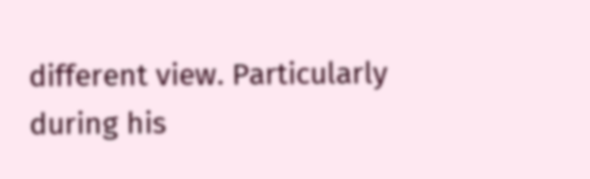different view. Particularly during his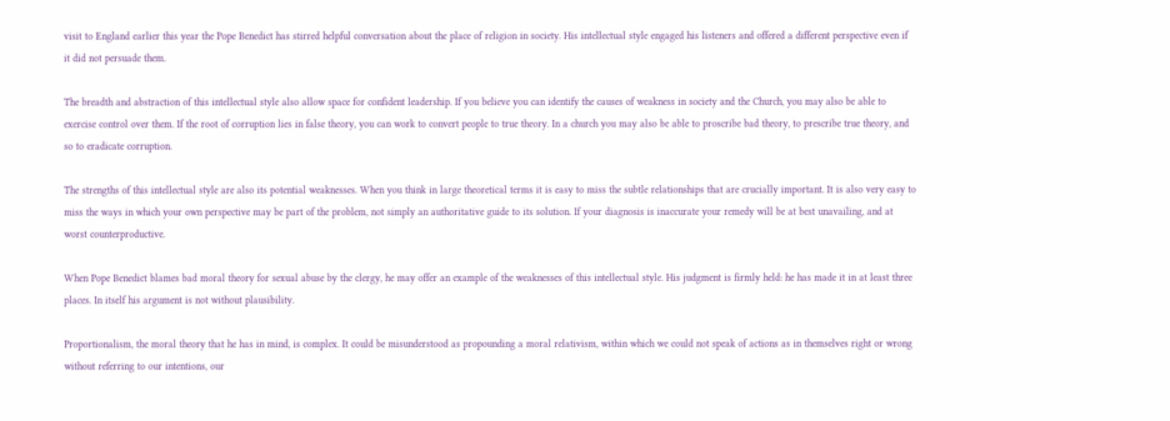visit to England earlier this year the Pope Benedict has stirred helpful conversation about the place of religion in society. His intellectual style engaged his listeners and offered a different perspective even if it did not persuade them.

The breadth and abstraction of this intellectual style also allow space for confident leadership. If you believe you can identify the causes of weakness in society and the Church, you may also be able to exercise control over them. If the root of corruption lies in false theory, you can work to convert people to true theory. In a church you may also be able to proscribe bad theory, to prescribe true theory, and so to eradicate corruption.

The strengths of this intellectual style are also its potential weaknesses. When you think in large theoretical terms it is easy to miss the subtle relationships that are crucially important. It is also very easy to miss the ways in which your own perspective may be part of the problem, not simply an authoritative guide to its solution. If your diagnosis is inaccurate your remedy will be at best unavailing, and at worst counterproductive.

When Pope Benedict blames bad moral theory for sexual abuse by the clergy, he may offer an example of the weaknesses of this intellectual style. His judgment is firmly held: he has made it in at least three places. In itself his argument is not without plausibility.

Proportionalism, the moral theory that he has in mind, is complex. It could be misunderstood as propounding a moral relativism, within which we could not speak of actions as in themselves right or wrong without referring to our intentions, our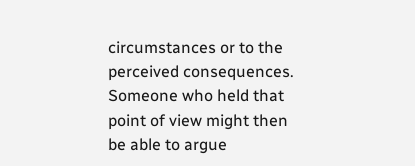circumstances or to the perceived consequences. Someone who held that point of view might then be able to argue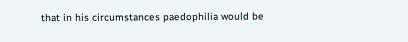that in his circumstances paedophilia would be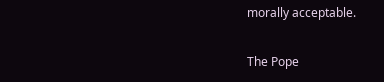morally acceptable.

The Pope